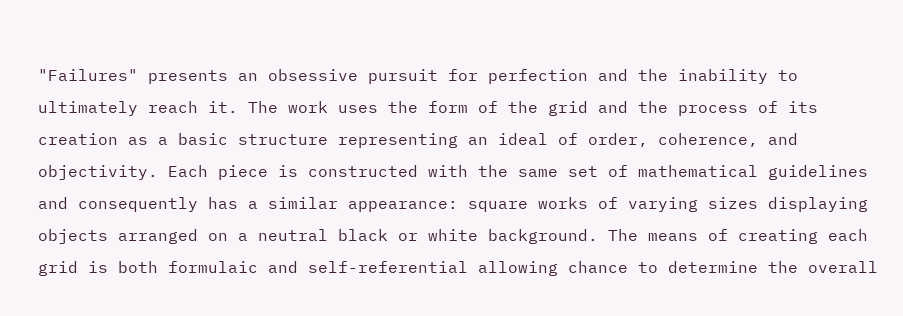"Failures" presents an obsessive pursuit for perfection and the inability to ultimately reach it. The work uses the form of the grid and the process of its creation as a basic structure representing an ideal of order, coherence, and objectivity. Each piece is constructed with the same set of mathematical guidelines and consequently has a similar appearance: square works of varying sizes displaying objects arranged on a neutral black or white background. The means of creating each grid is both formulaic and self-referential allowing chance to determine the overall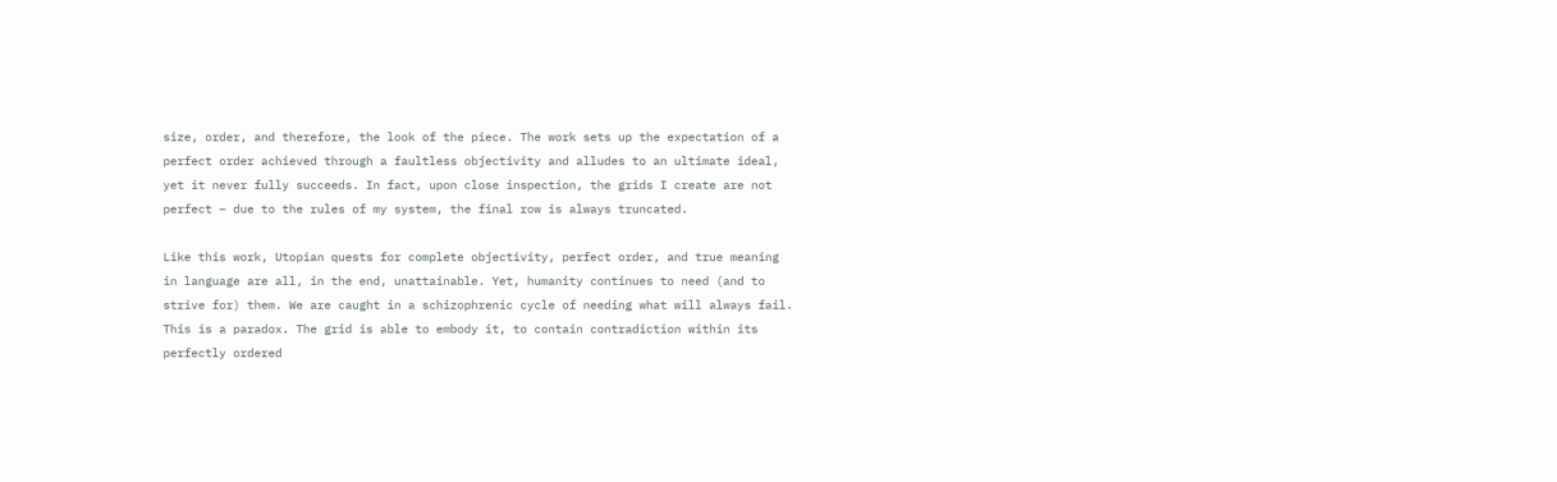size, order, and therefore, the look of the piece. The work sets up the expectation of a perfect order achieved through a faultless objectivity and alludes to an ultimate ideal, yet it never fully succeeds. In fact, upon close inspection, the grids I create are not perfect – due to the rules of my system, the final row is always truncated.

Like this work, Utopian quests for complete objectivity, perfect order, and true meaning in language are all, in the end, unattainable. Yet, humanity continues to need (and to strive for) them. We are caught in a schizophrenic cycle of needing what will always fail. This is a paradox. The grid is able to embody it, to contain contradiction within its perfectly ordered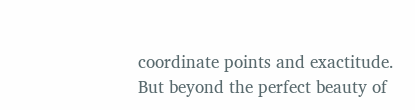coordinate points and exactitude. But beyond the perfect beauty of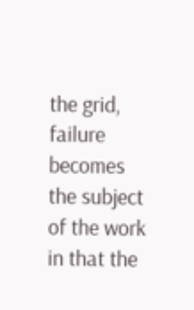the grid, failure becomes the subject of the work in that the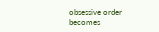obsessive order becomes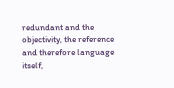redundant and the objectivity, the reference and therefore language itself,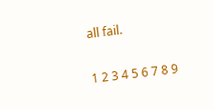all fail.

1 2 3 4 5 6 7 8 9